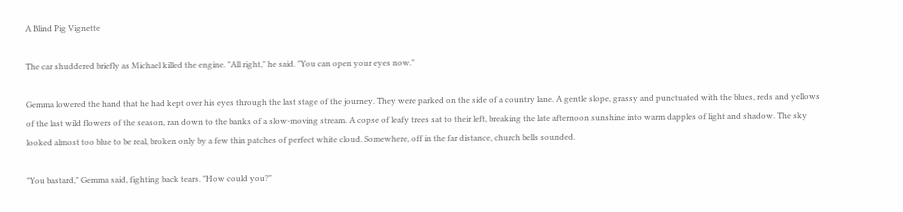A Blind Pig Vignette

The car shuddered briefly as Michael killed the engine. "All right," he said. "You can open your eyes now."

Gemma lowered the hand that he had kept over his eyes through the last stage of the journey. They were parked on the side of a country lane. A gentle slope, grassy and punctuated with the blues, reds and yellows of the last wild flowers of the season, ran down to the banks of a slow-moving stream. A copse of leafy trees sat to their left, breaking the late afternoon sunshine into warm dapples of light and shadow. The sky looked almost too blue to be real, broken only by a few thin patches of perfect white cloud. Somewhere, off in the far distance, church bells sounded.

"You bastard," Gemma said, fighting back tears. "How could you?"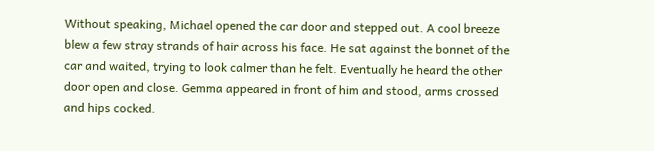Without speaking, Michael opened the car door and stepped out. A cool breeze blew a few stray strands of hair across his face. He sat against the bonnet of the car and waited, trying to look calmer than he felt. Eventually he heard the other door open and close. Gemma appeared in front of him and stood, arms crossed and hips cocked.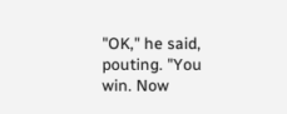"OK," he said, pouting. "You win. Now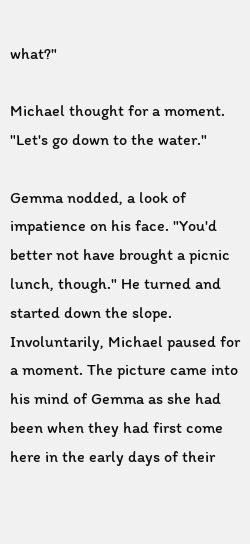what?"

Michael thought for a moment. "Let's go down to the water."

Gemma nodded, a look of impatience on his face. "You'd better not have brought a picnic lunch, though." He turned and started down the slope. Involuntarily, Michael paused for a moment. The picture came into his mind of Gemma as she had been when they had first come here in the early days of their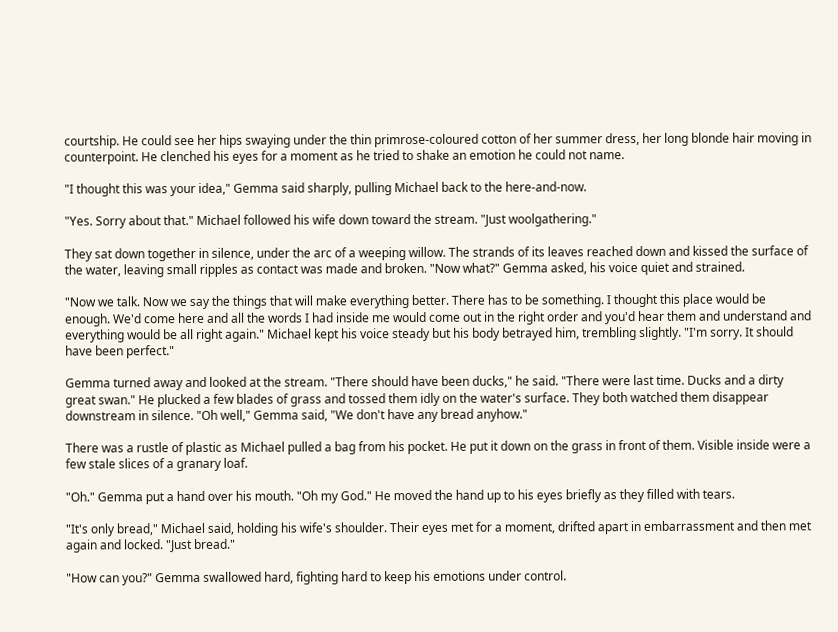courtship. He could see her hips swaying under the thin primrose-coloured cotton of her summer dress, her long blonde hair moving in counterpoint. He clenched his eyes for a moment as he tried to shake an emotion he could not name.

"I thought this was your idea," Gemma said sharply, pulling Michael back to the here-and-now.

"Yes. Sorry about that." Michael followed his wife down toward the stream. "Just woolgathering."

They sat down together in silence, under the arc of a weeping willow. The strands of its leaves reached down and kissed the surface of the water, leaving small ripples as contact was made and broken. "Now what?" Gemma asked, his voice quiet and strained.

"Now we talk. Now we say the things that will make everything better. There has to be something. I thought this place would be enough. We'd come here and all the words I had inside me would come out in the right order and you'd hear them and understand and everything would be all right again." Michael kept his voice steady but his body betrayed him, trembling slightly. "I'm sorry. It should have been perfect."

Gemma turned away and looked at the stream. "There should have been ducks," he said. "There were last time. Ducks and a dirty great swan." He plucked a few blades of grass and tossed them idly on the water's surface. They both watched them disappear downstream in silence. "Oh well," Gemma said, "We don't have any bread anyhow."

There was a rustle of plastic as Michael pulled a bag from his pocket. He put it down on the grass in front of them. Visible inside were a few stale slices of a granary loaf.

"Oh." Gemma put a hand over his mouth. "Oh my God." He moved the hand up to his eyes briefly as they filled with tears.

"It's only bread," Michael said, holding his wife's shoulder. Their eyes met for a moment, drifted apart in embarrassment and then met again and locked. "Just bread."

"How can you?" Gemma swallowed hard, fighting hard to keep his emotions under control.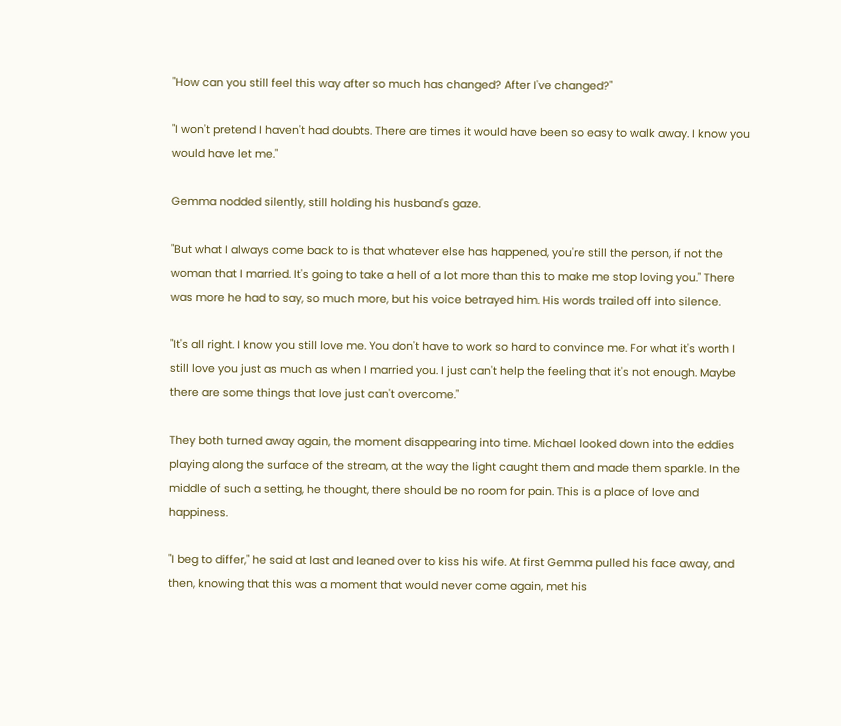"How can you still feel this way after so much has changed? After I've changed?"

"I won't pretend I haven't had doubts. There are times it would have been so easy to walk away. I know you would have let me."

Gemma nodded silently, still holding his husband's gaze.

"But what I always come back to is that whatever else has happened, you're still the person, if not the woman that I married. It's going to take a hell of a lot more than this to make me stop loving you." There was more he had to say, so much more, but his voice betrayed him. His words trailed off into silence.

"It's all right. I know you still love me. You don't have to work so hard to convince me. For what it's worth I still love you just as much as when I married you. I just can't help the feeling that it's not enough. Maybe there are some things that love just can't overcome."

They both turned away again, the moment disappearing into time. Michael looked down into the eddies playing along the surface of the stream, at the way the light caught them and made them sparkle. In the middle of such a setting, he thought, there should be no room for pain. This is a place of love and happiness.

"I beg to differ," he said at last and leaned over to kiss his wife. At first Gemma pulled his face away, and then, knowing that this was a moment that would never come again, met his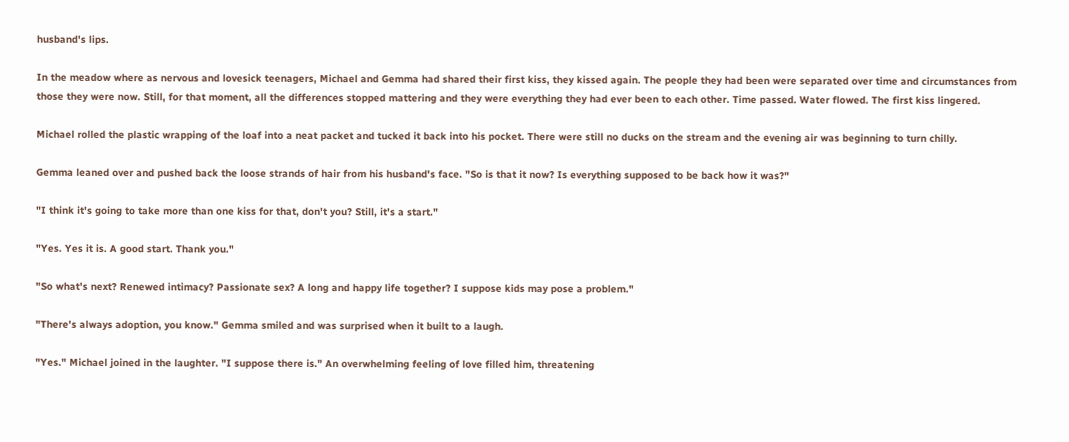husband's lips.

In the meadow where as nervous and lovesick teenagers, Michael and Gemma had shared their first kiss, they kissed again. The people they had been were separated over time and circumstances from those they were now. Still, for that moment, all the differences stopped mattering and they were everything they had ever been to each other. Time passed. Water flowed. The first kiss lingered.

Michael rolled the plastic wrapping of the loaf into a neat packet and tucked it back into his pocket. There were still no ducks on the stream and the evening air was beginning to turn chilly.

Gemma leaned over and pushed back the loose strands of hair from his husband's face. "So is that it now? Is everything supposed to be back how it was?"

"I think it's going to take more than one kiss for that, don't you? Still, it's a start."

"Yes. Yes it is. A good start. Thank you."

"So what's next? Renewed intimacy? Passionate sex? A long and happy life together? I suppose kids may pose a problem."

"There's always adoption, you know." Gemma smiled and was surprised when it built to a laugh.

"Yes." Michael joined in the laughter. "I suppose there is." An overwhelming feeling of love filled him, threatening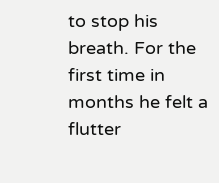to stop his breath. For the first time in months he felt a flutter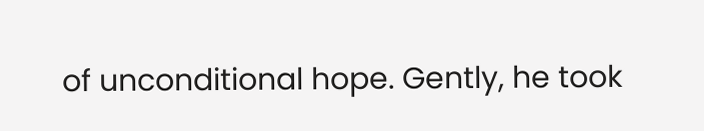of unconditional hope. Gently, he took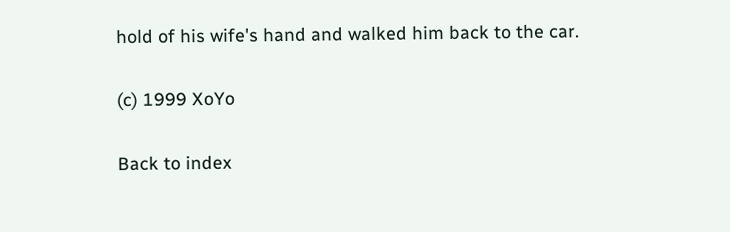hold of his wife's hand and walked him back to the car.

(c) 1999 XoYo

Back to index